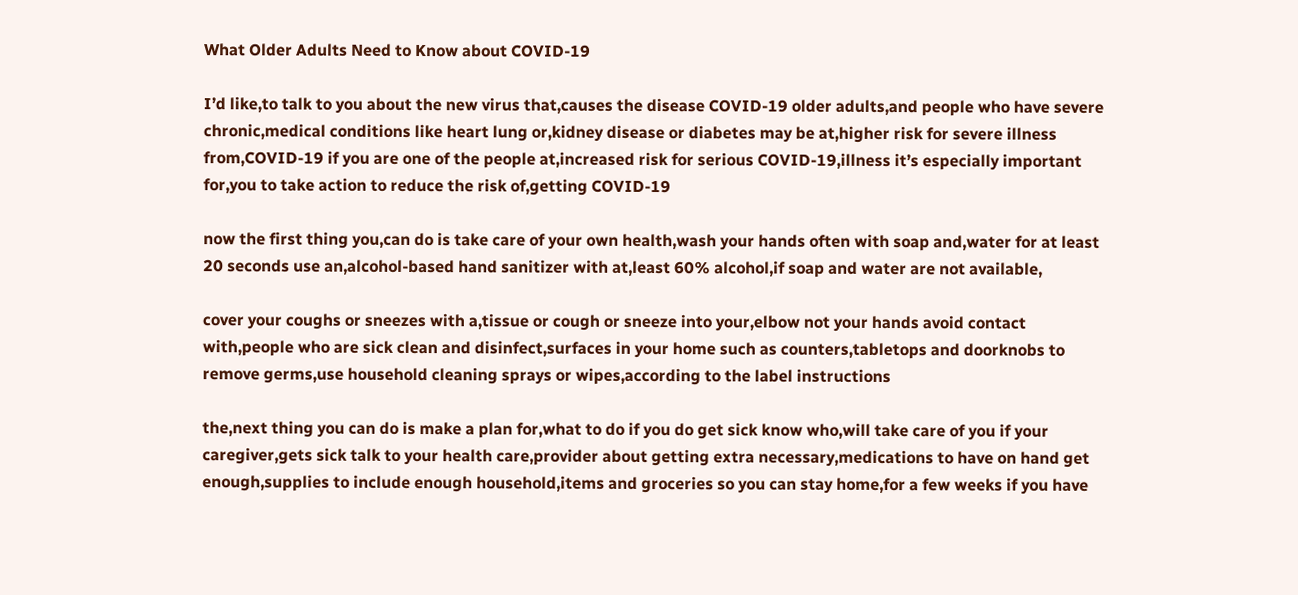What Older Adults Need to Know about COVID-19

I’d like,to talk to you about the new virus that,causes the disease COVID-19 older adults,and people who have severe chronic,medical conditions like heart lung or,kidney disease or diabetes may be at,higher risk for severe illness from,COVID-19 if you are one of the people at,increased risk for serious COVID-19,illness it’s especially important for,you to take action to reduce the risk of,getting COVID-19

now the first thing you,can do is take care of your own health,wash your hands often with soap and,water for at least 20 seconds use an,alcohol-based hand sanitizer with at,least 60% alcohol,if soap and water are not available,

cover your coughs or sneezes with a,tissue or cough or sneeze into your,elbow not your hands avoid contact with,people who are sick clean and disinfect,surfaces in your home such as counters,tabletops and doorknobs to remove germs,use household cleaning sprays or wipes,according to the label instructions

the,next thing you can do is make a plan for,what to do if you do get sick know who,will take care of you if your caregiver,gets sick talk to your health care,provider about getting extra necessary,medications to have on hand get enough,supplies to include enough household,items and groceries so you can stay home,for a few weeks if you have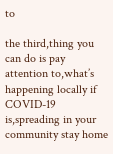to

the third,thing you can do is pay attention to,what’s happening locally if COVID-19 is,spreading in your community stay home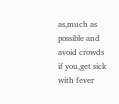as,much as possible and avoid crowds if you,get sick with fever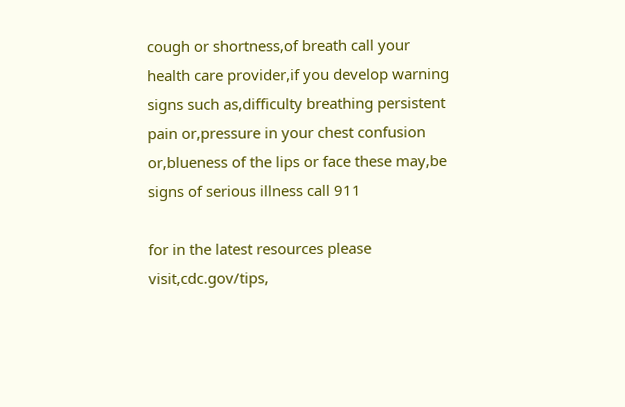cough or shortness,of breath call your health care provider,if you develop warning signs such as,difficulty breathing persistent pain or,pressure in your chest confusion or,blueness of the lips or face these may,be signs of serious illness call 911

for in the latest resources please visit,cdc.gov/tips,